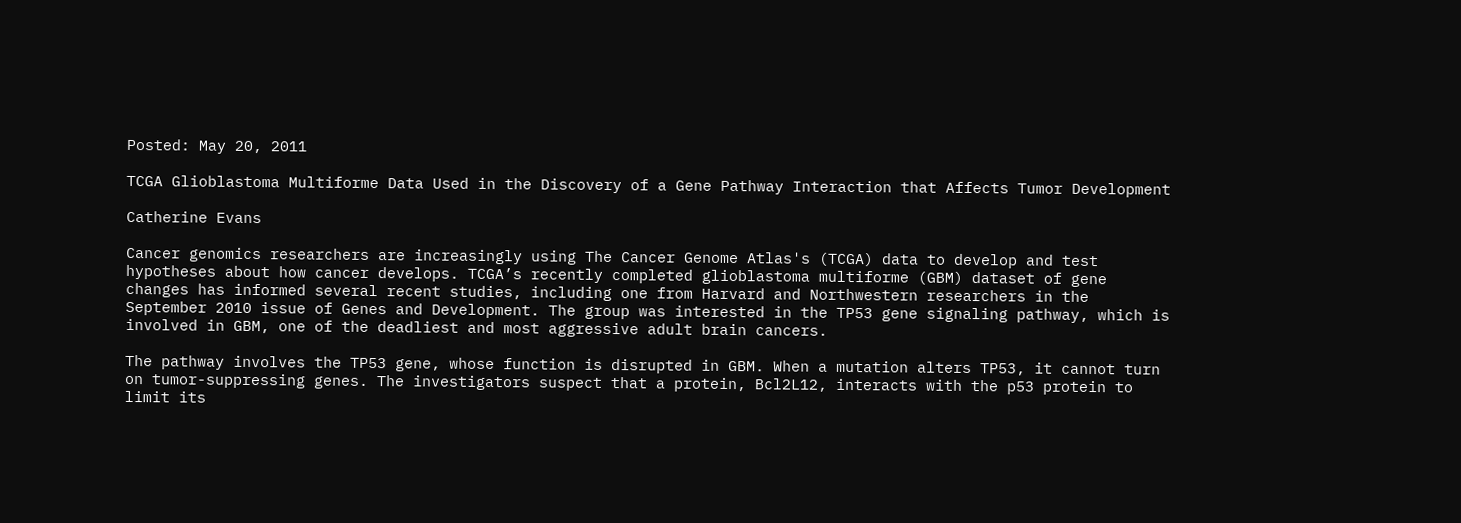Posted: May 20, 2011

TCGA Glioblastoma Multiforme Data Used in the Discovery of a Gene Pathway Interaction that Affects Tumor Development

Catherine Evans

Cancer genomics researchers are increasingly using The Cancer Genome Atlas's (TCGA) data to develop and test hypotheses about how cancer develops. TCGA’s recently completed glioblastoma multiforme (GBM) dataset of gene changes has informed several recent studies, including one from Harvard and Northwestern researchers in the September 2010 issue of Genes and Development. The group was interested in the TP53 gene signaling pathway, which is involved in GBM, one of the deadliest and most aggressive adult brain cancers.

The pathway involves the TP53 gene, whose function is disrupted in GBM. When a mutation alters TP53, it cannot turn on tumor-suppressing genes. The investigators suspect that a protein, Bcl2L12, interacts with the p53 protein to limit its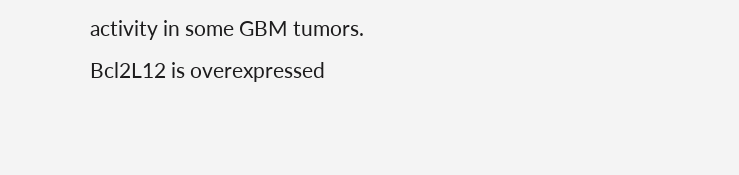activity in some GBM tumors. Bcl2L12 is overexpressed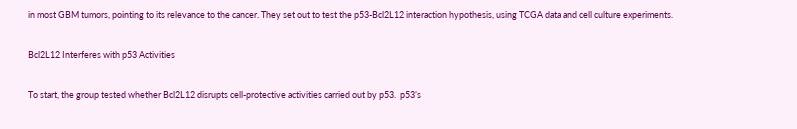in most GBM tumors, pointing to its relevance to the cancer. They set out to test the p53-Bcl2L12 interaction hypothesis, using TCGA data and cell culture experiments.

Bcl2L12 Interferes with p53 Activities

To start, the group tested whether Bcl2L12 disrupts cell-protective activities carried out by p53.  p53’s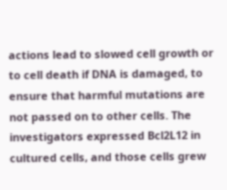actions lead to slowed cell growth or to cell death if DNA is damaged, to ensure that harmful mutations are not passed on to other cells. The investigators expressed Bcl2L12 in cultured cells, and those cells grew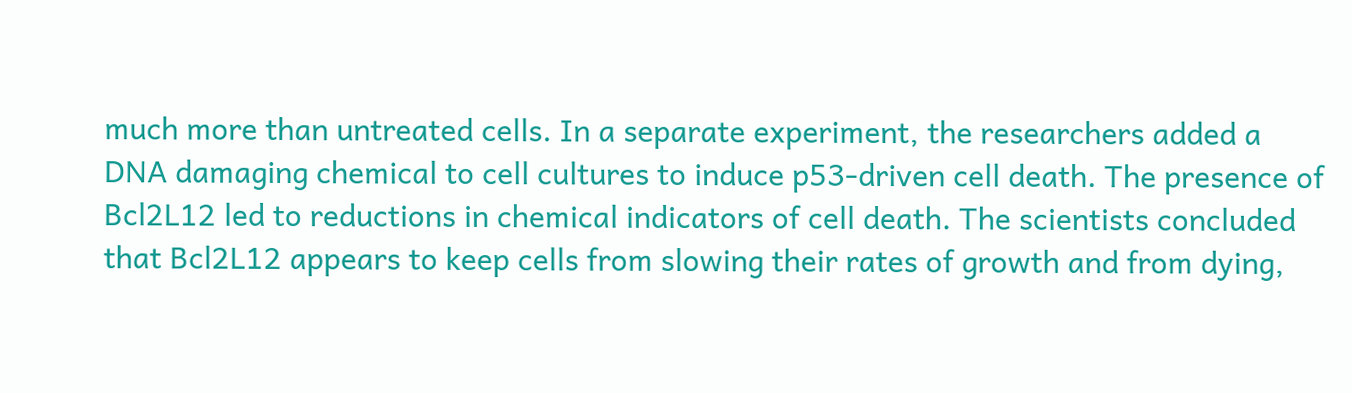much more than untreated cells. In a separate experiment, the researchers added a DNA damaging chemical to cell cultures to induce p53-driven cell death. The presence of Bcl2L12 led to reductions in chemical indicators of cell death. The scientists concluded that Bcl2L12 appears to keep cells from slowing their rates of growth and from dying,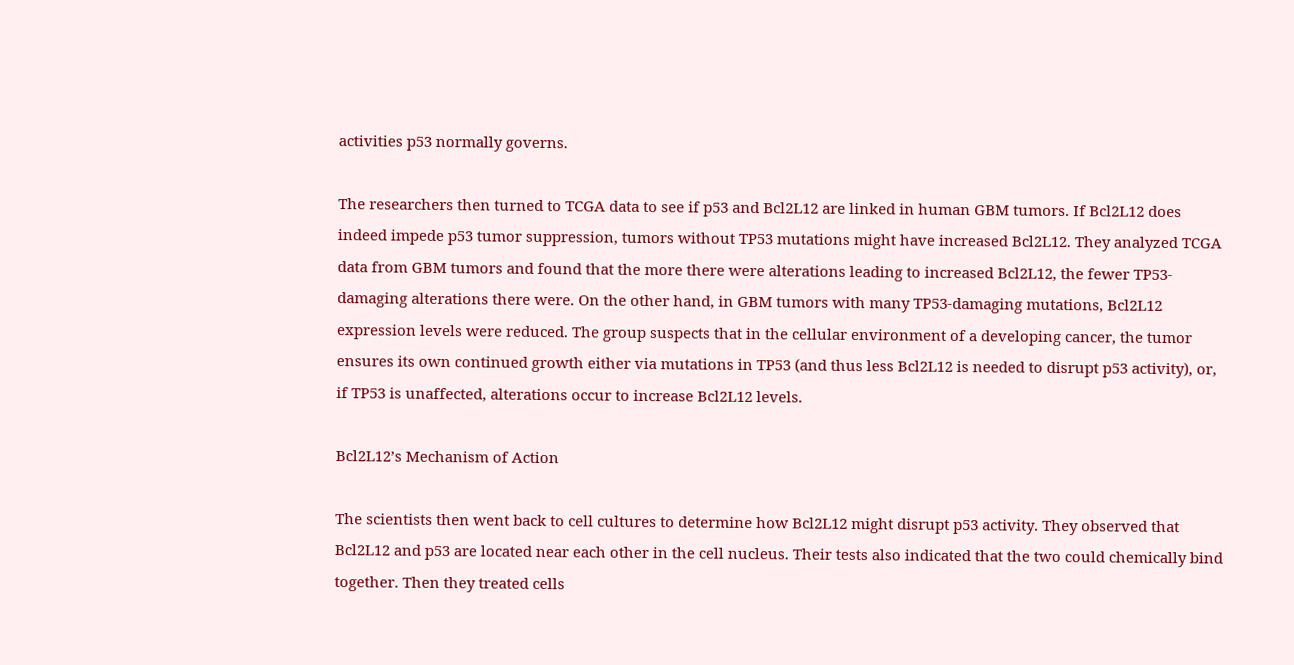activities p53 normally governs.

The researchers then turned to TCGA data to see if p53 and Bcl2L12 are linked in human GBM tumors. If Bcl2L12 does indeed impede p53 tumor suppression, tumors without TP53 mutations might have increased Bcl2L12. They analyzed TCGA data from GBM tumors and found that the more there were alterations leading to increased Bcl2L12, the fewer TP53-damaging alterations there were. On the other hand, in GBM tumors with many TP53-damaging mutations, Bcl2L12 expression levels were reduced. The group suspects that in the cellular environment of a developing cancer, the tumor ensures its own continued growth either via mutations in TP53 (and thus less Bcl2L12 is needed to disrupt p53 activity), or, if TP53 is unaffected, alterations occur to increase Bcl2L12 levels.

Bcl2L12’s Mechanism of Action

The scientists then went back to cell cultures to determine how Bcl2L12 might disrupt p53 activity. They observed that Bcl2L12 and p53 are located near each other in the cell nucleus. Their tests also indicated that the two could chemically bind together. Then they treated cells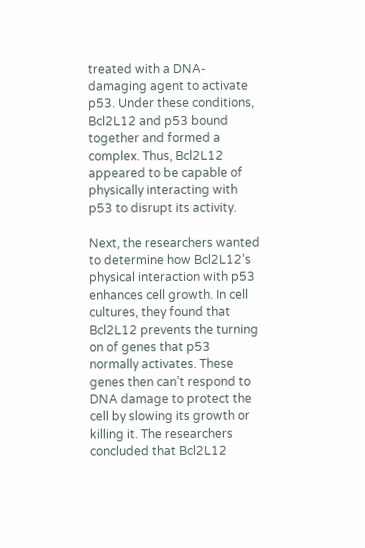treated with a DNA-damaging agent to activate p53. Under these conditions, Bcl2L12 and p53 bound together and formed a complex. Thus, Bcl2L12 appeared to be capable of physically interacting with p53 to disrupt its activity.

Next, the researchers wanted to determine how Bcl2L12’s physical interaction with p53 enhances cell growth. In cell cultures, they found that Bcl2L12 prevents the turning on of genes that p53 normally activates. These genes then can’t respond to DNA damage to protect the cell by slowing its growth or killing it. The researchers concluded that Bcl2L12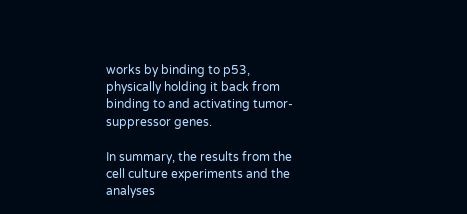works by binding to p53, physically holding it back from binding to and activating tumor-suppressor genes.

In summary, the results from the cell culture experiments and the analyses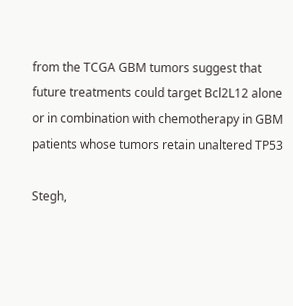from the TCGA GBM tumors suggest that future treatments could target Bcl2L12 alone or in combination with chemotherapy in GBM patients whose tumors retain unaltered TP53

Stegh,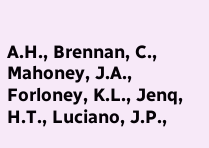A.H., Brennan, C., Mahoney, J.A., Forloney, K.L., Jenq, H.T., Luciano, J.P.,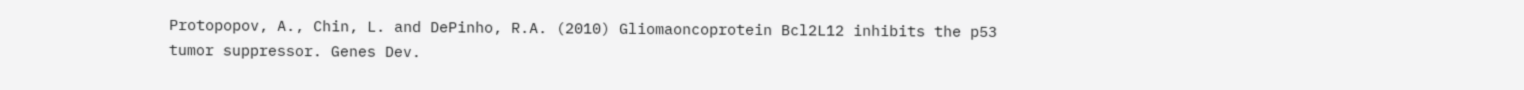Protopopov, A., Chin, L. and DePinho, R.A. (2010) Gliomaoncoprotein Bcl2L12 inhibits the p53 tumor suppressor. Genes Dev.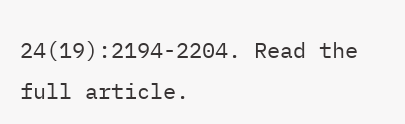24(19):2194-2204. Read the full article.